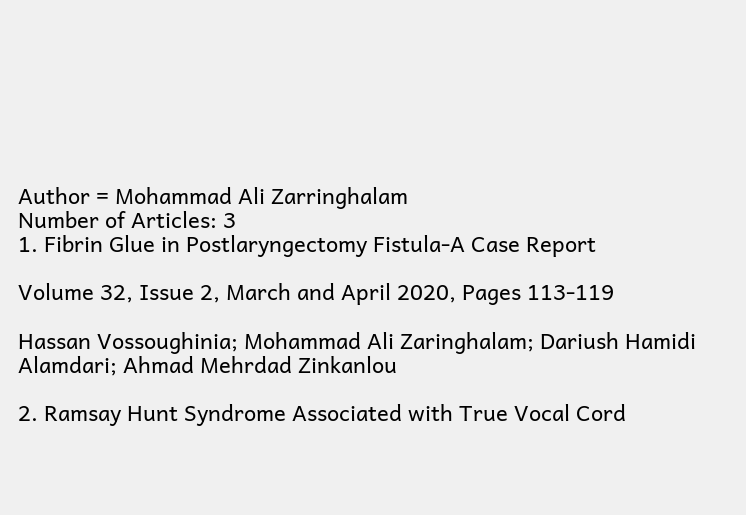Author = Mohammad Ali Zarringhalam
Number of Articles: 3
1. Fibrin Glue in Postlaryngectomy Fistula-A Case Report

Volume 32, Issue 2, March and April 2020, Pages 113-119

Hassan Vossoughinia; Mohammad Ali Zaringhalam; Dariush Hamidi Alamdari; Ahmad Mehrdad Zinkanlou

2. Ramsay Hunt Syndrome Associated with True Vocal Cord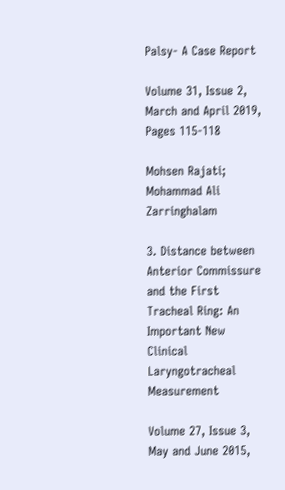Palsy- A Case Report

Volume 31, Issue 2, March and April 2019, Pages 115-118

Mohsen Rajati; Mohammad Ali Zarringhalam

3. Distance between Anterior Commissure and the First Tracheal Ring: An Important New Clinical Laryngotracheal Measurement

Volume 27, Issue 3, May and June 2015,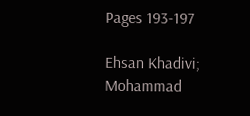Pages 193-197

Ehsan Khadivi; Mohammad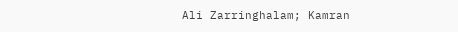Ali Zarringhalam; Kamran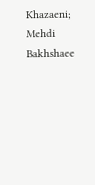Khazaeni; Mehdi Bakhshaee